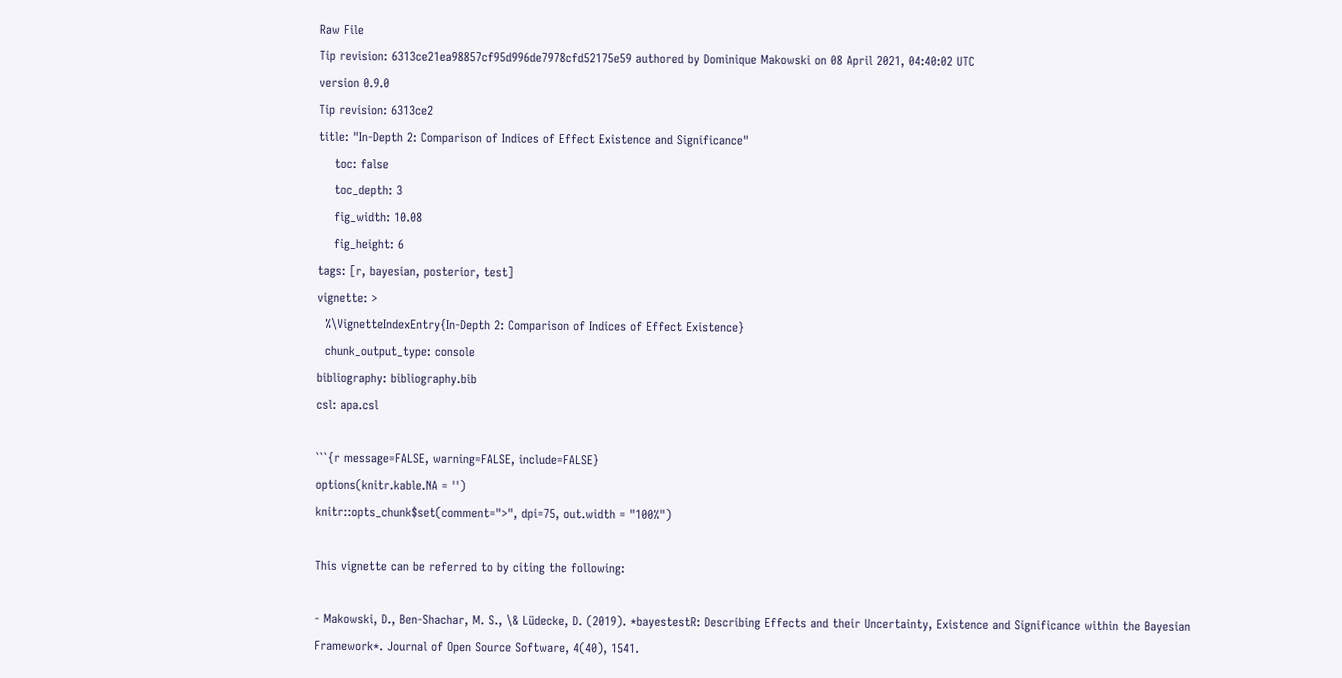Raw File
Tip revision: 6313ce21ea98857cf95d996de7978cfd52175e59 authored by Dominique Makowski on 08 April 2021, 04:40:02 UTC
version 0.9.0
Tip revision: 6313ce2
title: "In-Depth 2: Comparison of Indices of Effect Existence and Significance"
    toc: false
    toc_depth: 3
    fig_width: 10.08
    fig_height: 6
tags: [r, bayesian, posterior, test]
vignette: >
  %\VignetteIndexEntry{In-Depth 2: Comparison of Indices of Effect Existence}
  chunk_output_type: console
bibliography: bibliography.bib
csl: apa.csl

```{r message=FALSE, warning=FALSE, include=FALSE}
options(knitr.kable.NA = '')
knitr::opts_chunk$set(comment=">", dpi=75, out.width = "100%")

This vignette can be referred to by citing the following:

- Makowski, D., Ben-Shachar, M. S., \& Lüdecke, D. (2019). *bayestestR: Describing Effects and their Uncertainty, Existence and Significance within the Bayesian Framework*. Journal of Open Source Software, 4(40), 1541.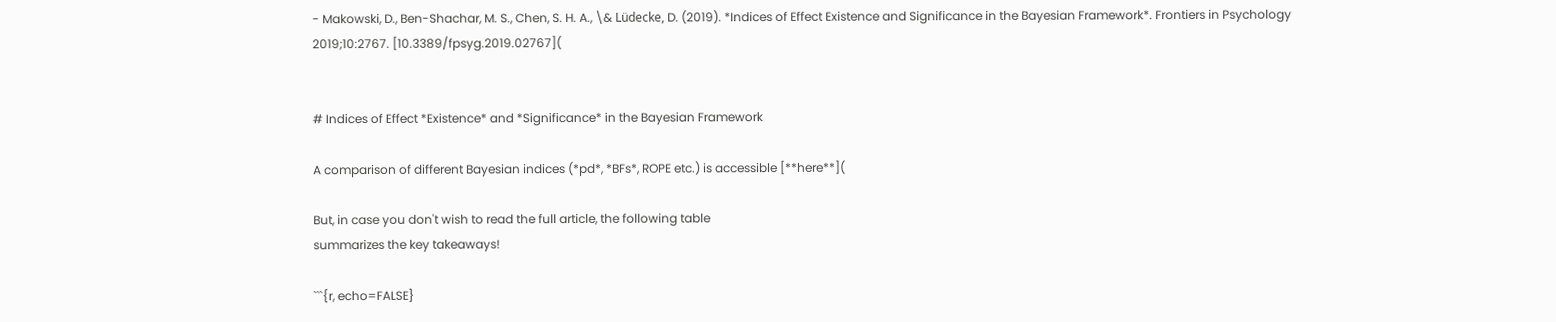- Makowski, D., Ben-Shachar, M. S., Chen, S. H. A., \& Lüdecke, D. (2019). *Indices of Effect Existence and Significance in the Bayesian Framework*. Frontiers in Psychology 2019;10:2767. [10.3389/fpsyg.2019.02767](


# Indices of Effect *Existence* and *Significance* in the Bayesian Framework

A comparison of different Bayesian indices (*pd*, *BFs*, ROPE etc.) is accessible [**here**](

But, in case you don't wish to read the full article, the following table
summarizes the key takeaways!

```{r, echo=FALSE}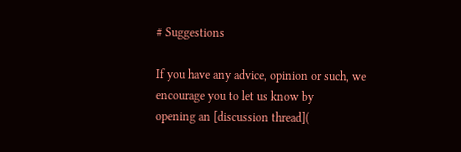# Suggestions

If you have any advice, opinion or such, we encourage you to let us know by
opening an [discussion thread](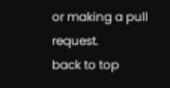or making a pull request.
back to top